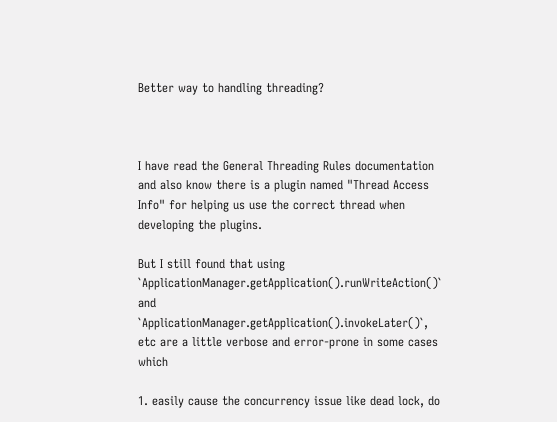Better way to handling threading?



I have read the General Threading Rules documentation and also know there is a plugin named "Thread Access Info" for helping us use the correct thread when developing the plugins.

But I still found that using `ApplicationManager.getApplication().runWriteAction()` and `ApplicationManager.getApplication().invokeLater()`, etc are a little verbose and error-prone in some cases which

1. easily cause the concurrency issue like dead lock, do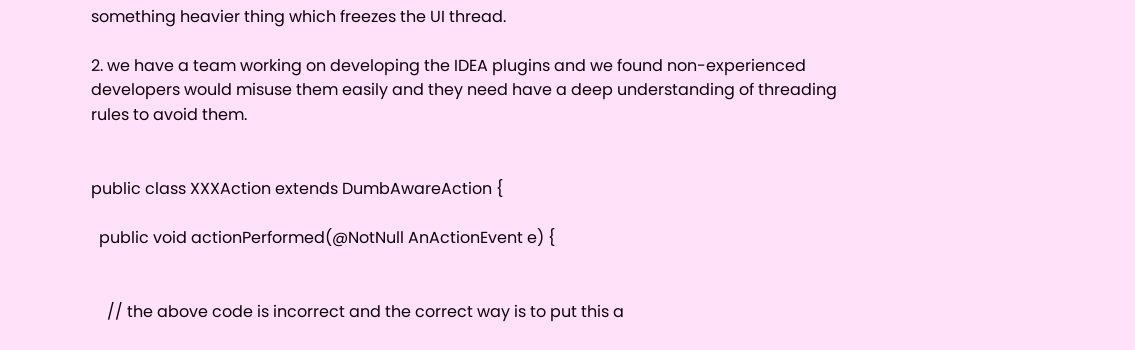something heavier thing which freezes the UI thread.

2. we have a team working on developing the IDEA plugins and we found non-experienced developers would misuse them easily and they need have a deep understanding of threading rules to avoid them.


public class XXXAction extends DumbAwareAction {

  public void actionPerformed(@NotNull AnActionEvent e) {


    // the above code is incorrect and the correct way is to put this a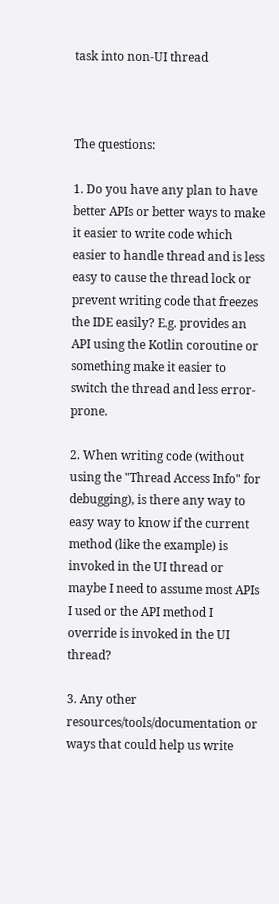task into non-UI thread



The questions:

1. Do you have any plan to have better APIs or better ways to make it easier to write code which easier to handle thread and is less easy to cause the thread lock or prevent writing code that freezes the IDE easily? E.g. provides an API using the Kotlin coroutine or something make it easier to switch the thread and less error-prone.

2. When writing code (without using the "Thread Access Info" for debugging), is there any way to easy way to know if the current method (like the example) is invoked in the UI thread or maybe I need to assume most APIs I used or the API method I override is invoked in the UI thread?

3. Any other resources/tools/documentation or ways that could help us write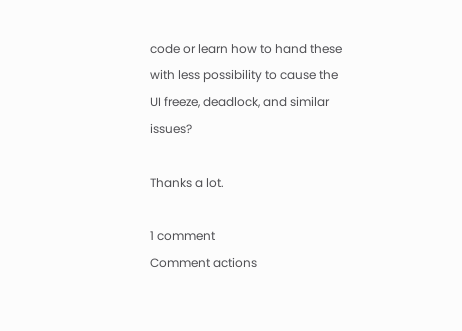code or learn how to hand these with less possibility to cause the UI freeze, deadlock, and similar issues?

Thanks a lot.

1 comment
Comment actions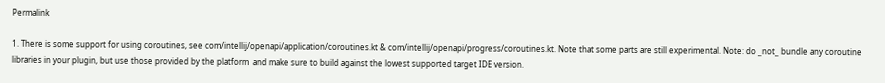Permalink

1. There is some support for using coroutines, see com/intellij/openapi/application/coroutines.kt & com/intellij/openapi/progress/coroutines.kt. Note that some parts are still experimental. Note: do _not_ bundle any coroutine libraries in your plugin, but use those provided by the platform  and make sure to build against the lowest supported target IDE version.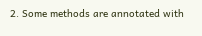2. Some methods are annotated with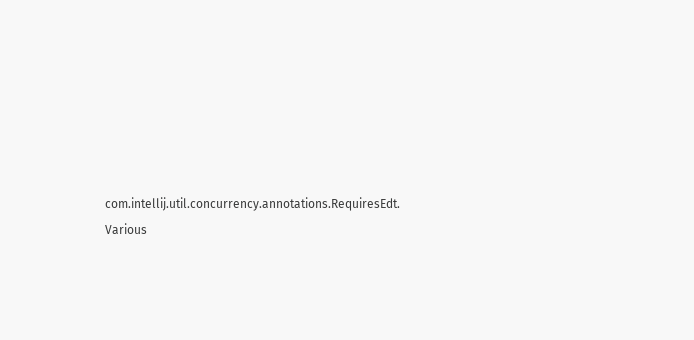com.intellij.util.concurrency.annotations.RequiresEdt. Various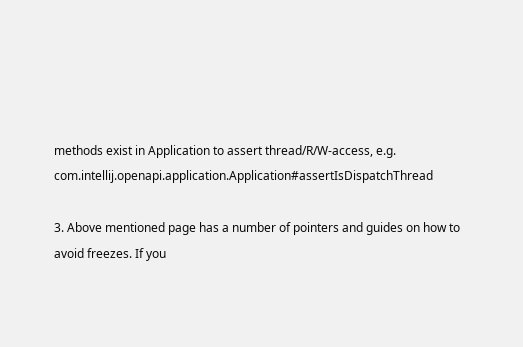methods exist in Application to assert thread/R/W-access, e.g. com.intellij.openapi.application.Application#assertIsDispatchThread

3. Above mentioned page has a number of pointers and guides on how to avoid freezes. If you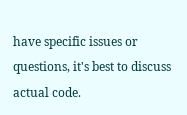have specific issues or questions, it's best to discuss actual code.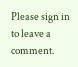Please sign in to leave a comment.